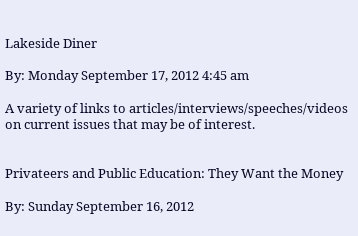Lakeside Diner

By: Monday September 17, 2012 4:45 am

A variety of links to articles/interviews/speeches/videos on current issues that may be of interest.


Privateers and Public Education: They Want the Money

By: Sunday September 16, 2012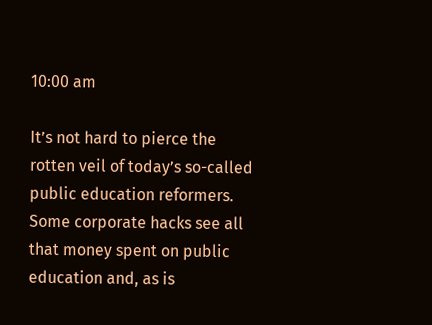10:00 am

It’s not hard to pierce the rotten veil of today’s so-called public education reformers. Some corporate hacks see all that money spent on public education and, as is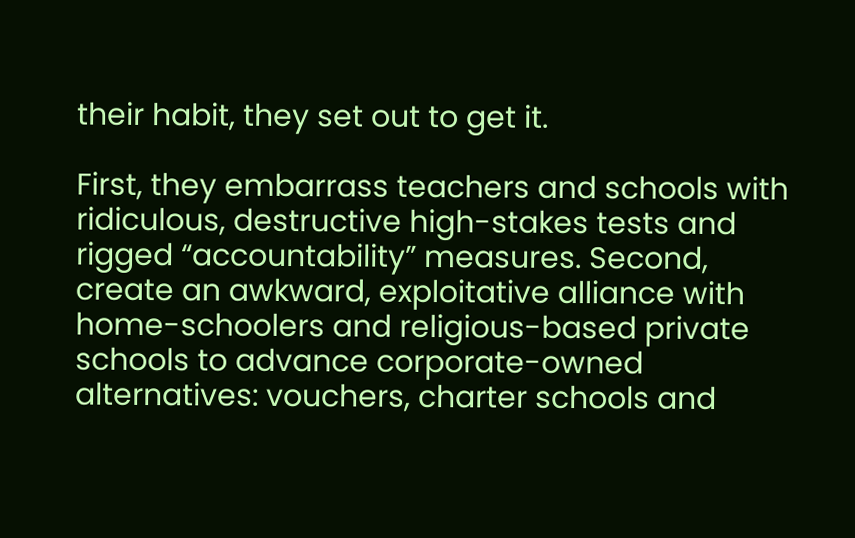their habit, they set out to get it.

First, they embarrass teachers and schools with ridiculous, destructive high-stakes tests and rigged “accountability” measures. Second, create an awkward, exploitative alliance with home-schoolers and religious-based private schools to advance corporate-owned alternatives: vouchers, charter schools and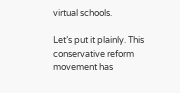virtual schools.

Let’s put it plainly. This conservative reform movement has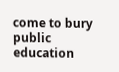come to bury public education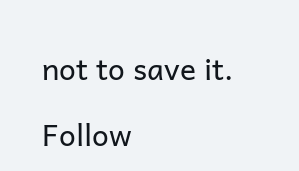not to save it.

Follow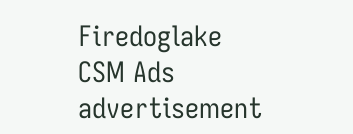Firedoglake
CSM Ads advertisement